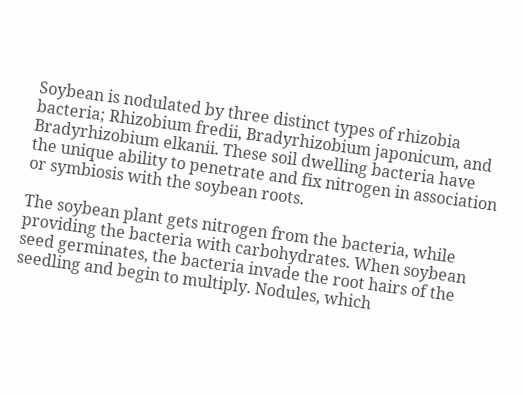Soybean is nodulated by three distinct types of rhizobia bacteria; Rhizobium fredii, Bradyrhizobium japonicum, and Bradyrhizobium elkanii. These soil dwelling bacteria have the unique ability to penetrate and fix nitrogen in association or symbiosis with the soybean roots.

The soybean plant gets nitrogen from the bacteria, while providing the bacteria with carbohydrates. When soybean seed germinates, the bacteria invade the root hairs of the seedling and begin to multiply. Nodules, which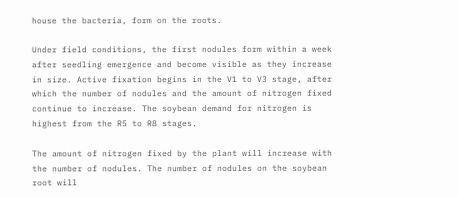house the bacteria, form on the roots.

Under field conditions, the first nodules form within a week after seedling emergence and become visible as they increase in size. Active fixation begins in the V1 to V3 stage, after which the number of nodules and the amount of nitrogen fixed continue to increase. The soybean demand for nitrogen is highest from the R5 to R8 stages.

The amount of nitrogen fixed by the plant will increase with the number of nodules. The number of nodules on the soybean root will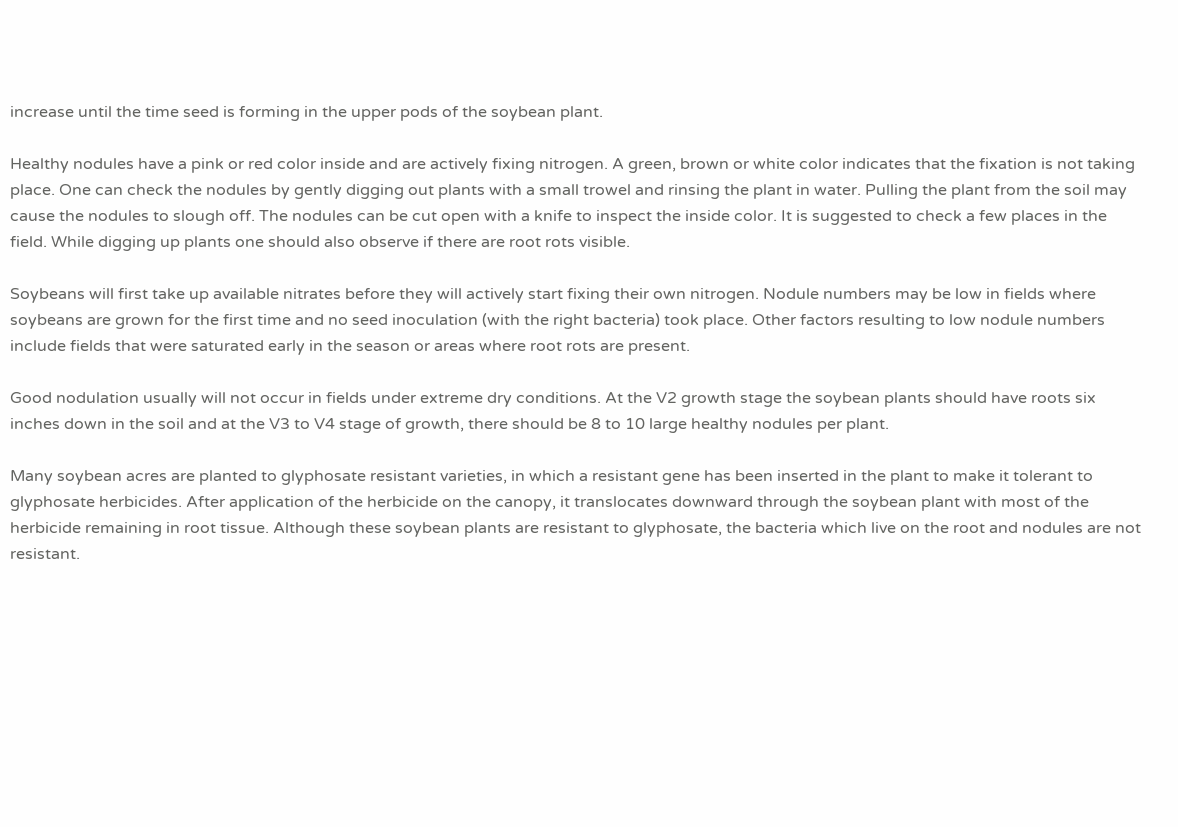increase until the time seed is forming in the upper pods of the soybean plant.

Healthy nodules have a pink or red color inside and are actively fixing nitrogen. A green, brown or white color indicates that the fixation is not taking place. One can check the nodules by gently digging out plants with a small trowel and rinsing the plant in water. Pulling the plant from the soil may cause the nodules to slough off. The nodules can be cut open with a knife to inspect the inside color. It is suggested to check a few places in the field. While digging up plants one should also observe if there are root rots visible.

Soybeans will first take up available nitrates before they will actively start fixing their own nitrogen. Nodule numbers may be low in fields where soybeans are grown for the first time and no seed inoculation (with the right bacteria) took place. Other factors resulting to low nodule numbers include fields that were saturated early in the season or areas where root rots are present.

Good nodulation usually will not occur in fields under extreme dry conditions. At the V2 growth stage the soybean plants should have roots six inches down in the soil and at the V3 to V4 stage of growth, there should be 8 to 10 large healthy nodules per plant.

Many soybean acres are planted to glyphosate resistant varieties, in which a resistant gene has been inserted in the plant to make it tolerant to glyphosate herbicides. After application of the herbicide on the canopy, it translocates downward through the soybean plant with most of the herbicide remaining in root tissue. Although these soybean plants are resistant to glyphosate, the bacteria which live on the root and nodules are not resistant.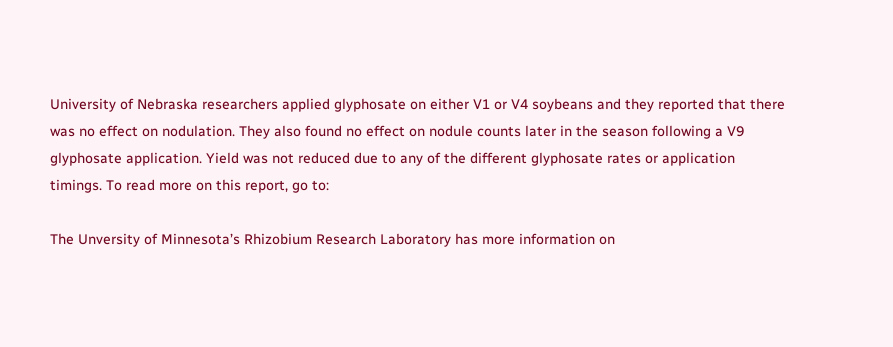University of Nebraska researchers applied glyphosate on either V1 or V4 soybeans and they reported that there was no effect on nodulation. They also found no effect on nodule counts later in the season following a V9 glyphosate application. Yield was not reduced due to any of the different glyphosate rates or application timings. To read more on this report, go to:

The Unversity of Minnesota’s Rhizobium Research Laboratory has more information on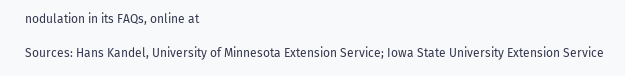nodulation in its FAQs, online at

Sources: Hans Kandel, University of Minnesota Extension Service; Iowa State University Extension Service